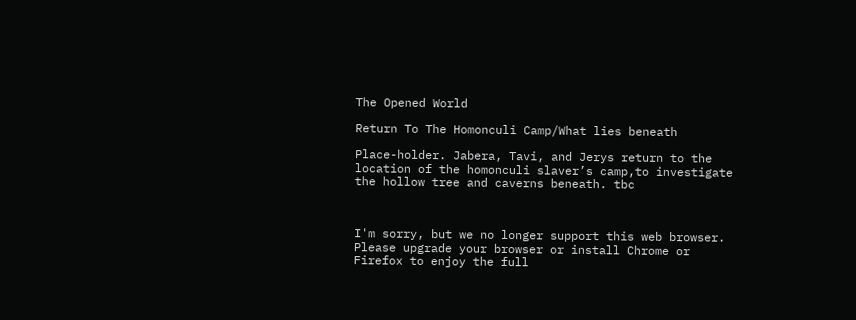The Opened World

Return To The Homonculi Camp/What lies beneath

Place-holder. Jabera, Tavi, and Jerys return to the location of the homonculi slaver’s camp,to investigate the hollow tree and caverns beneath. tbc



I'm sorry, but we no longer support this web browser. Please upgrade your browser or install Chrome or Firefox to enjoy the full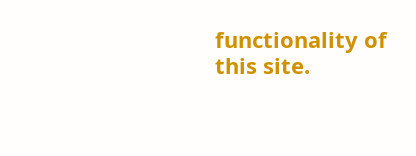functionality of this site.